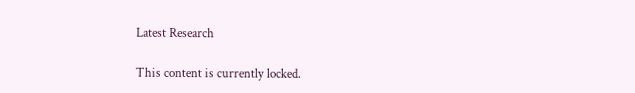Latest Research

This content is currently locked.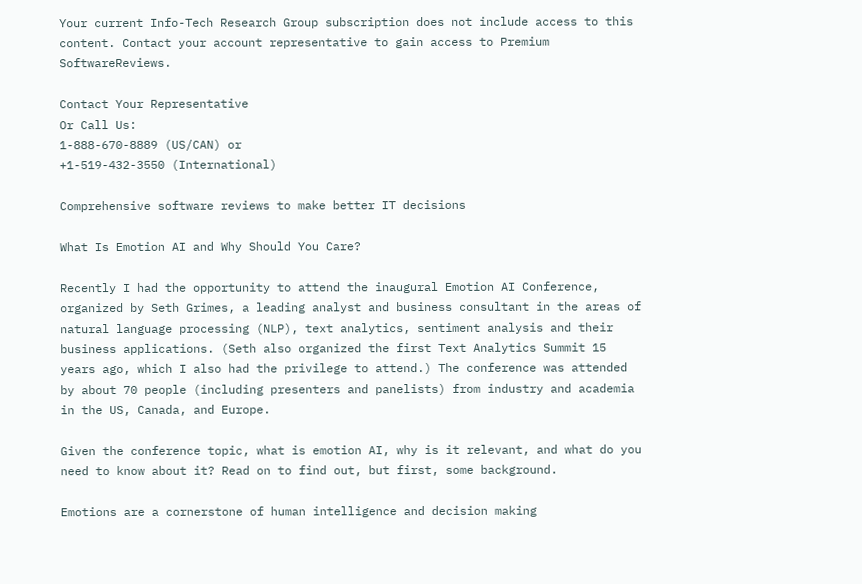Your current Info-Tech Research Group subscription does not include access to this content. Contact your account representative to gain access to Premium SoftwareReviews.

Contact Your Representative
Or Call Us:
1-888-670-8889 (US/CAN) or
+1-519-432-3550 (International)

Comprehensive software reviews to make better IT decisions

What Is Emotion AI and Why Should You Care?

Recently I had the opportunity to attend the inaugural Emotion AI Conference, organized by Seth Grimes, a leading analyst and business consultant in the areas of natural language processing (NLP), text analytics, sentiment analysis and their business applications. (Seth also organized the first Text Analytics Summit 15 years ago, which I also had the privilege to attend.) The conference was attended by about 70 people (including presenters and panelists) from industry and academia in the US, Canada, and Europe.

Given the conference topic, what is emotion AI, why is it relevant, and what do you need to know about it? Read on to find out, but first, some background.

Emotions are a cornerstone of human intelligence and decision making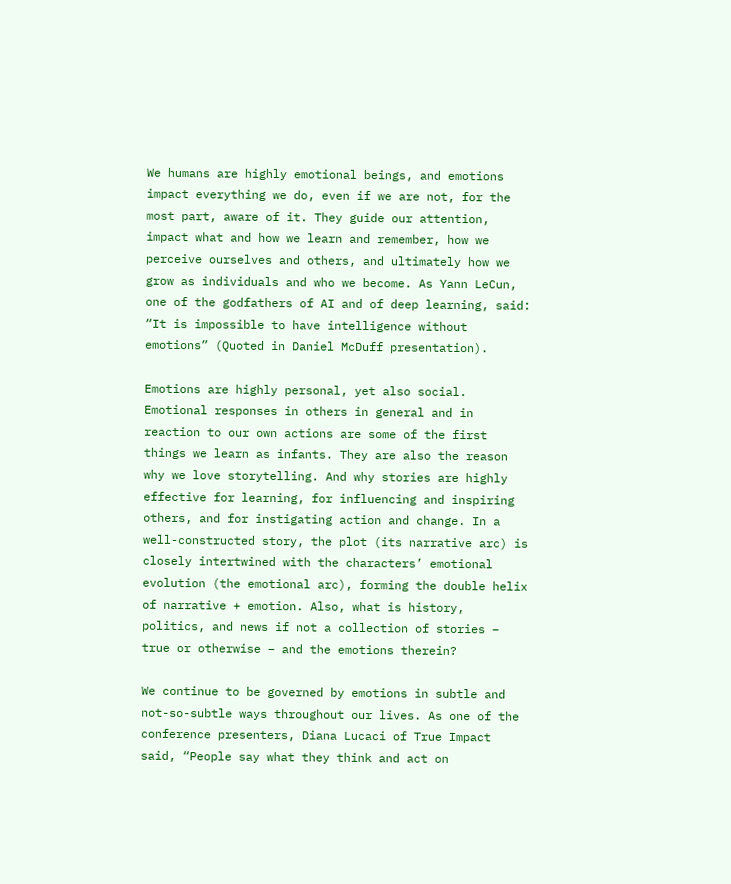We humans are highly emotional beings, and emotions impact everything we do, even if we are not, for the most part, aware of it. They guide our attention, impact what and how we learn and remember, how we perceive ourselves and others, and ultimately how we grow as individuals and who we become. As Yann LeCun, one of the godfathers of AI and of deep learning, said: “It is impossible to have intelligence without emotions” (Quoted in Daniel McDuff presentation).

Emotions are highly personal, yet also social. Emotional responses in others in general and in reaction to our own actions are some of the first things we learn as infants. They are also the reason why we love storytelling. And why stories are highly effective for learning, for influencing and inspiring others, and for instigating action and change. In a well-constructed story, the plot (its narrative arc) is closely intertwined with the characters’ emotional evolution (the emotional arc), forming the double helix of narrative + emotion. Also, what is history, politics, and news if not a collection of stories – true or otherwise – and the emotions therein?

We continue to be governed by emotions in subtle and not-so-subtle ways throughout our lives. As one of the conference presenters, Diana Lucaci of True Impact said, “People say what they think and act on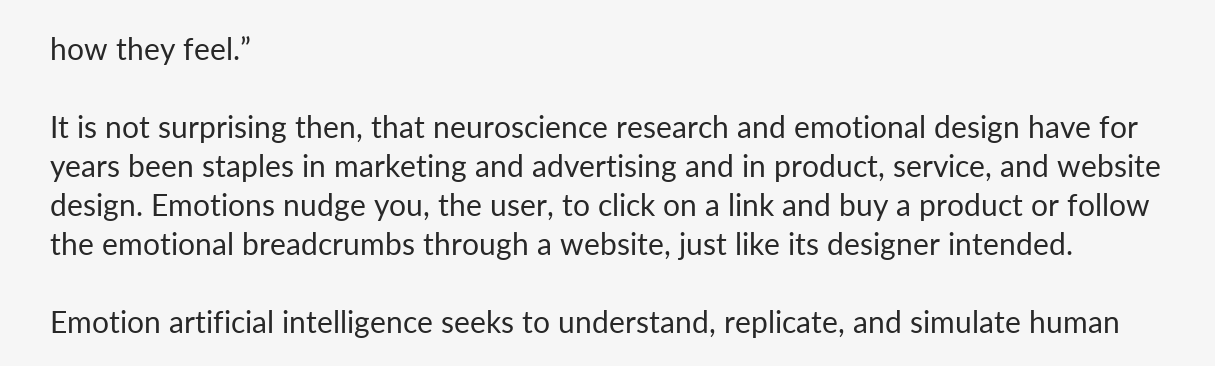how they feel.”

It is not surprising then, that neuroscience research and emotional design have for years been staples in marketing and advertising and in product, service, and website design. Emotions nudge you, the user, to click on a link and buy a product or follow the emotional breadcrumbs through a website, just like its designer intended.

Emotion artificial intelligence seeks to understand, replicate, and simulate human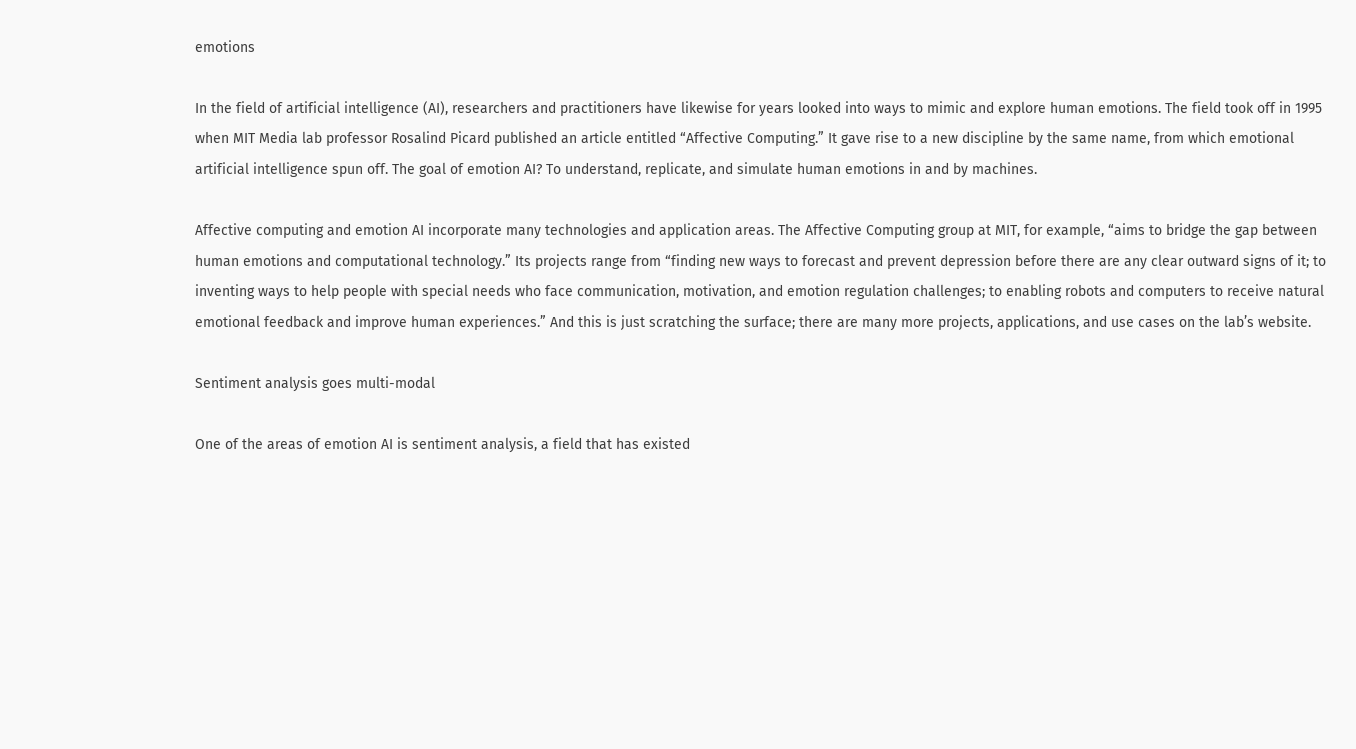emotions

In the field of artificial intelligence (AI), researchers and practitioners have likewise for years looked into ways to mimic and explore human emotions. The field took off in 1995 when MIT Media lab professor Rosalind Picard published an article entitled “Affective Computing.” It gave rise to a new discipline by the same name, from which emotional artificial intelligence spun off. The goal of emotion AI? To understand, replicate, and simulate human emotions in and by machines.

Affective computing and emotion AI incorporate many technologies and application areas. The Affective Computing group at MIT, for example, “aims to bridge the gap between human emotions and computational technology.” Its projects range from “finding new ways to forecast and prevent depression before there are any clear outward signs of it; to inventing ways to help people with special needs who face communication, motivation, and emotion regulation challenges; to enabling robots and computers to receive natural emotional feedback and improve human experiences.” And this is just scratching the surface; there are many more projects, applications, and use cases on the lab’s website.

Sentiment analysis goes multi-modal

One of the areas of emotion AI is sentiment analysis, a field that has existed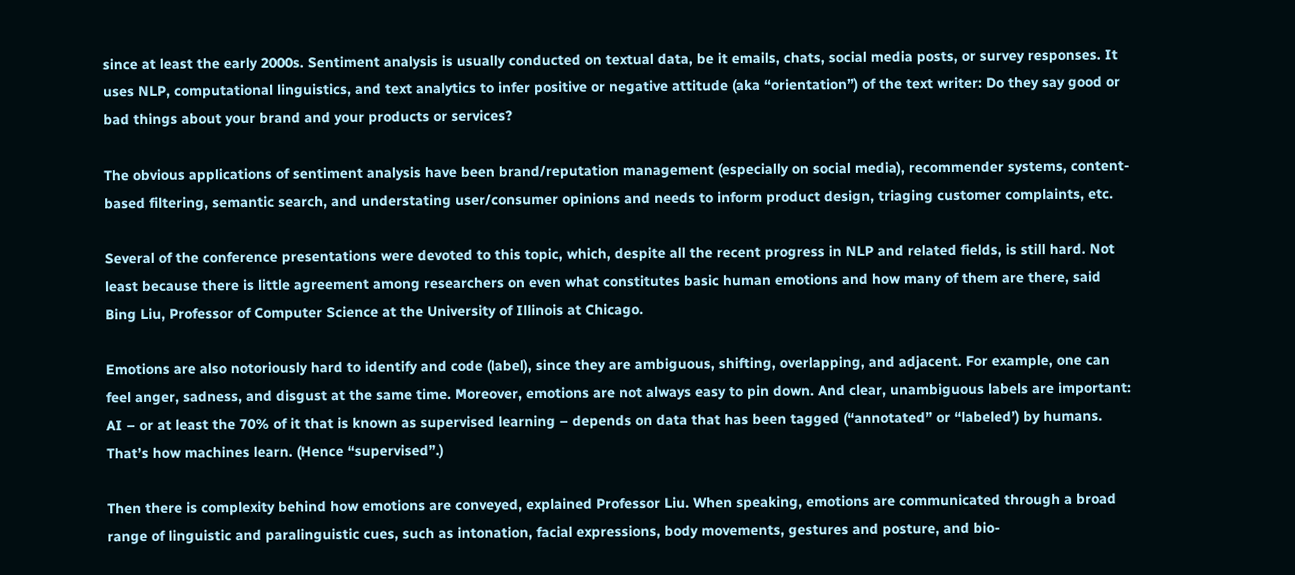since at least the early 2000s. Sentiment analysis is usually conducted on textual data, be it emails, chats, social media posts, or survey responses. It uses NLP, computational linguistics, and text analytics to infer positive or negative attitude (aka “orientation”) of the text writer: Do they say good or bad things about your brand and your products or services?

The obvious applications of sentiment analysis have been brand/reputation management (especially on social media), recommender systems, content-based filtering, semantic search, and understating user/consumer opinions and needs to inform product design, triaging customer complaints, etc.

Several of the conference presentations were devoted to this topic, which, despite all the recent progress in NLP and related fields, is still hard. Not least because there is little agreement among researchers on even what constitutes basic human emotions and how many of them are there, said Bing Liu, Professor of Computer Science at the University of Illinois at Chicago.

Emotions are also notoriously hard to identify and code (label), since they are ambiguous, shifting, overlapping, and adjacent. For example, one can feel anger, sadness, and disgust at the same time. Moreover, emotions are not always easy to pin down. And clear, unambiguous labels are important: AI – or at least the 70% of it that is known as supervised learning – depends on data that has been tagged (“annotated” or “labeled’) by humans. That’s how machines learn. (Hence “supervised”.)

Then there is complexity behind how emotions are conveyed, explained Professor Liu. When speaking, emotions are communicated through a broad range of linguistic and paralinguistic cues, such as intonation, facial expressions, body movements, gestures and posture, and bio-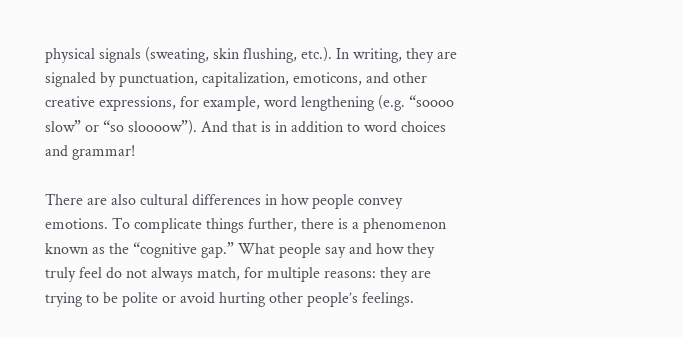physical signals (sweating, skin flushing, etc.). In writing, they are signaled by punctuation, capitalization, emoticons, and other creative expressions, for example, word lengthening (e.g. “soooo slow” or “so sloooow”). And that is in addition to word choices and grammar!

There are also cultural differences in how people convey emotions. To complicate things further, there is a phenomenon known as the “cognitive gap.” What people say and how they truly feel do not always match, for multiple reasons: they are trying to be polite or avoid hurting other people’s feelings.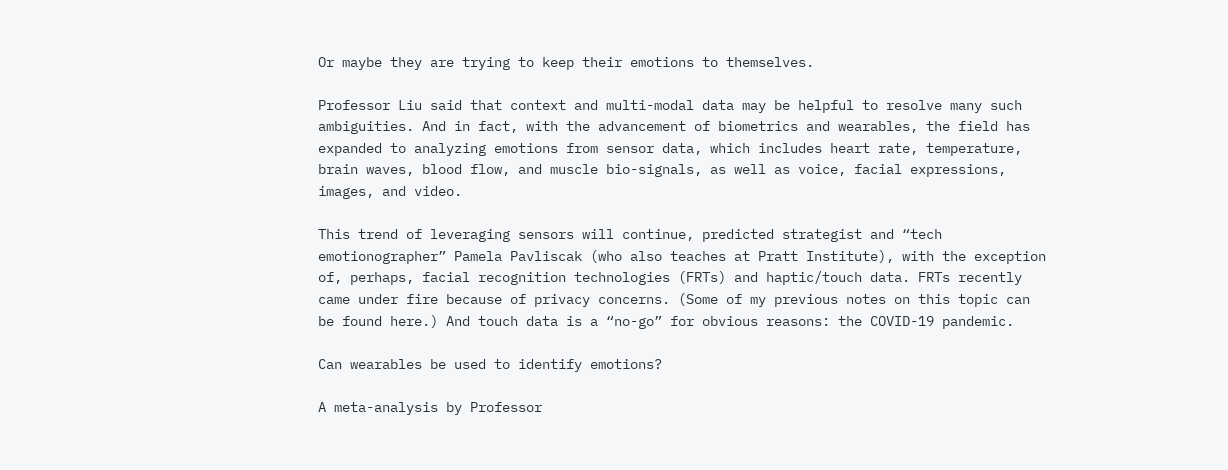Or maybe they are trying to keep their emotions to themselves.

Professor Liu said that context and multi-modal data may be helpful to resolve many such ambiguities. And in fact, with the advancement of biometrics and wearables, the field has expanded to analyzing emotions from sensor data, which includes heart rate, temperature, brain waves, blood flow, and muscle bio-signals, as well as voice, facial expressions, images, and video.

This trend of leveraging sensors will continue, predicted strategist and “tech emotionographer” Pamela Pavliscak (who also teaches at Pratt Institute), with the exception of, perhaps, facial recognition technologies (FRTs) and haptic/touch data. FRTs recently came under fire because of privacy concerns. (Some of my previous notes on this topic can be found here.) And touch data is a “no-go” for obvious reasons: the COVID-19 pandemic.

Can wearables be used to identify emotions?

A meta-analysis by Professor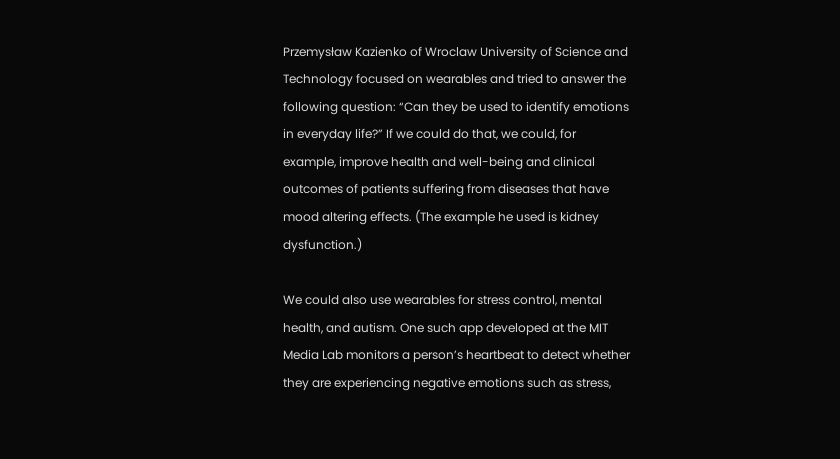Przemysław Kazienko of Wroclaw University of Science and Technology focused on wearables and tried to answer the following question: “Can they be used to identify emotions in everyday life?” If we could do that, we could, for example, improve health and well-being and clinical outcomes of patients suffering from diseases that have mood altering effects. (The example he used is kidney dysfunction.)

We could also use wearables for stress control, mental health, and autism. One such app developed at the MIT Media Lab monitors a person’s heartbeat to detect whether they are experiencing negative emotions such as stress,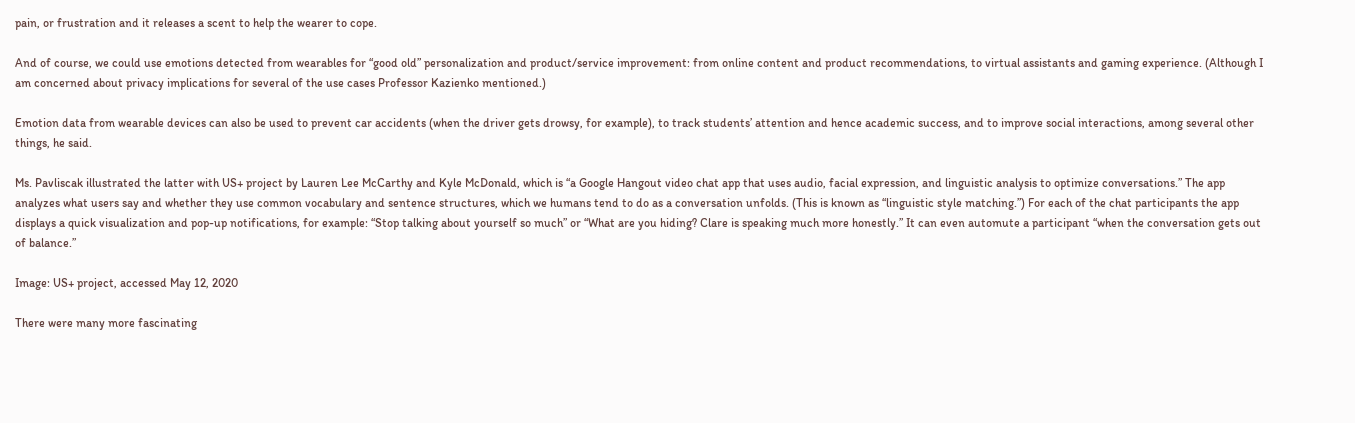pain, or frustration and it releases a scent to help the wearer to cope.

And of course, we could use emotions detected from wearables for “good old” personalization and product/service improvement: from online content and product recommendations, to virtual assistants and gaming experience. (Although I am concerned about privacy implications for several of the use cases Professor Kazienko mentioned.)

Emotion data from wearable devices can also be used to prevent car accidents (when the driver gets drowsy, for example), to track students’ attention and hence academic success, and to improve social interactions, among several other things, he said.

Ms. Pavliscak illustrated the latter with US+ project by Lauren Lee McCarthy and Kyle McDonald, which is “a Google Hangout video chat app that uses audio, facial expression, and linguistic analysis to optimize conversations.” The app analyzes what users say and whether they use common vocabulary and sentence structures, which we humans tend to do as a conversation unfolds. (This is known as “linguistic style matching.”) For each of the chat participants the app displays a quick visualization and pop-up notifications, for example: “Stop talking about yourself so much” or “What are you hiding? Clare is speaking much more honestly.” It can even automute a participant “when the conversation gets out of balance.”

Image: US+ project, accessed May 12, 2020

There were many more fascinating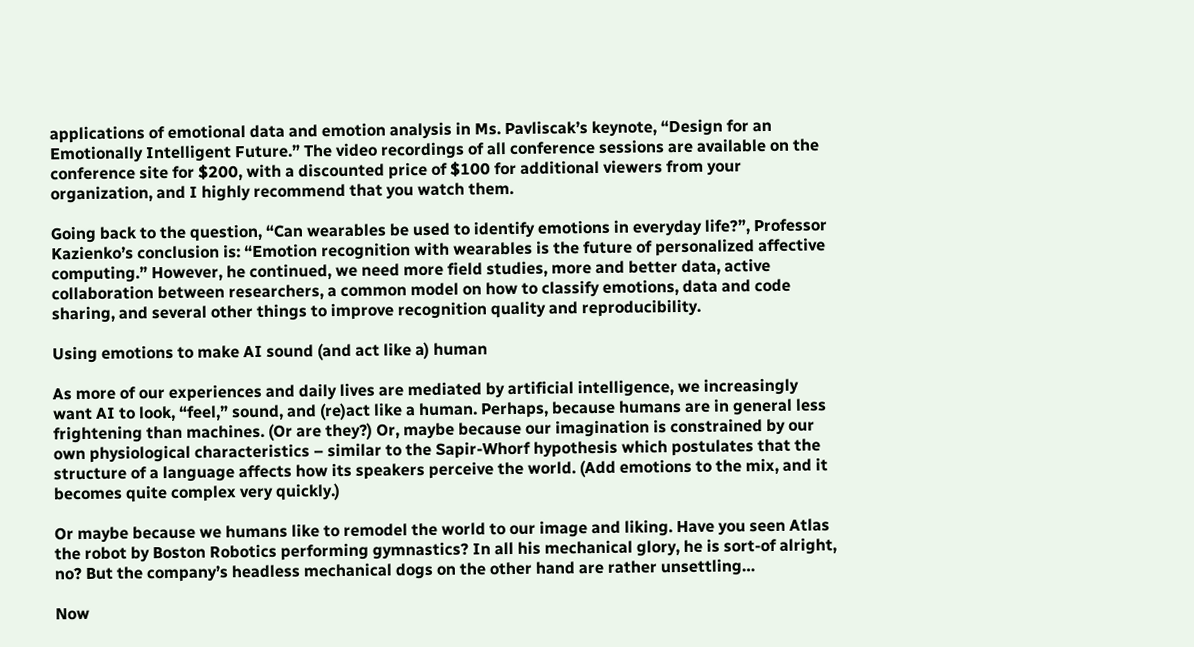applications of emotional data and emotion analysis in Ms. Pavliscak’s keynote, “Design for an Emotionally Intelligent Future.” The video recordings of all conference sessions are available on the conference site for $200, with a discounted price of $100 for additional viewers from your organization, and I highly recommend that you watch them.

Going back to the question, “Can wearables be used to identify emotions in everyday life?”, Professor Kazienko’s conclusion is: “Emotion recognition with wearables is the future of personalized affective computing.” However, he continued, we need more field studies, more and better data, active collaboration between researchers, a common model on how to classify emotions, data and code sharing, and several other things to improve recognition quality and reproducibility.

Using emotions to make AI sound (and act like a) human

As more of our experiences and daily lives are mediated by artificial intelligence, we increasingly want AI to look, “feel,” sound, and (re)act like a human. Perhaps, because humans are in general less frightening than machines. (Or are they?) Or, maybe because our imagination is constrained by our own physiological characteristics – similar to the Sapir-Whorf hypothesis which postulates that the structure of a language affects how its speakers perceive the world. (Add emotions to the mix, and it becomes quite complex very quickly.)

Or maybe because we humans like to remodel the world to our image and liking. Have you seen Atlas the robot by Boston Robotics performing gymnastics? In all his mechanical glory, he is sort-of alright, no? But the company’s headless mechanical dogs on the other hand are rather unsettling…

Now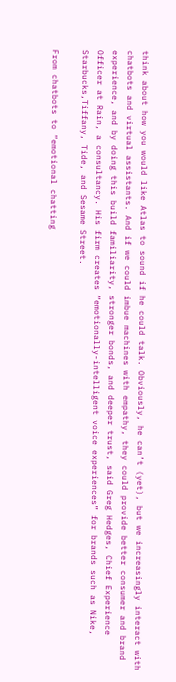think about how you would like Atlas to sound if he could talk. Obviously, he can’t (yet), but we increasingly interact with chatbots and virtual assistants. And if we could imbue machines with empathy, they could provide better consumer and brand experience, and by doing this build familiarity, stronger bonds, and deeper trust, said Greg Hedges, Chief Experience Officer at Rain, a consultancy. His firm creates “emotionally-intelligent voice experiences” for brands such as Nike, Starbucks,Tiffany, Tide, and Sesame Street.

From chatbots to “emotional chatting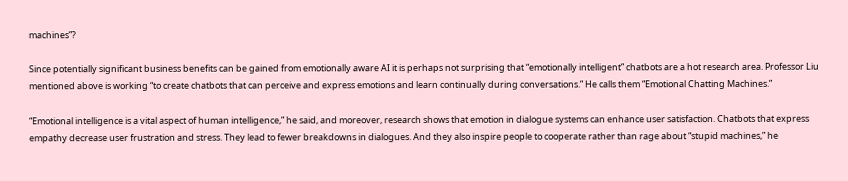machines”?

Since potentially significant business benefits can be gained from emotionally aware AI it is perhaps not surprising that “emotionally intelligent” chatbots are a hot research area. Professor Liu mentioned above is working “to create chatbots that can perceive and express emotions and learn continually during conversations.” He calls them “Emotional Chatting Machines.”

“Emotional intelligence is a vital aspect of human intelligence,” he said, and moreover, research shows that emotion in dialogue systems can enhance user satisfaction. Chatbots that express empathy decrease user frustration and stress. They lead to fewer breakdowns in dialogues. And they also inspire people to cooperate rather than rage about “stupid machines,” he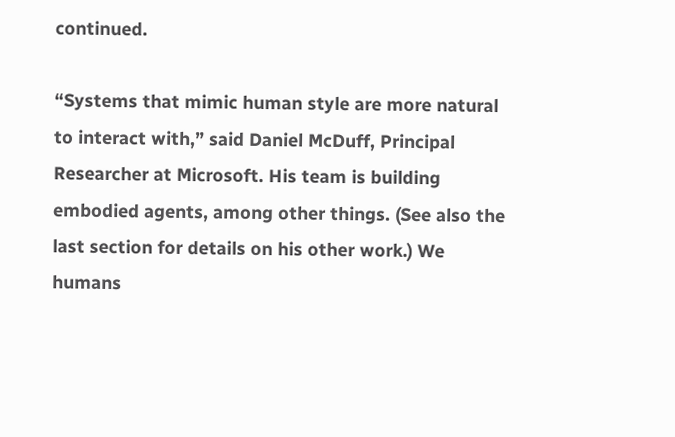continued.

“Systems that mimic human style are more natural to interact with,” said Daniel McDuff, Principal Researcher at Microsoft. His team is building embodied agents, among other things. (See also the last section for details on his other work.) We humans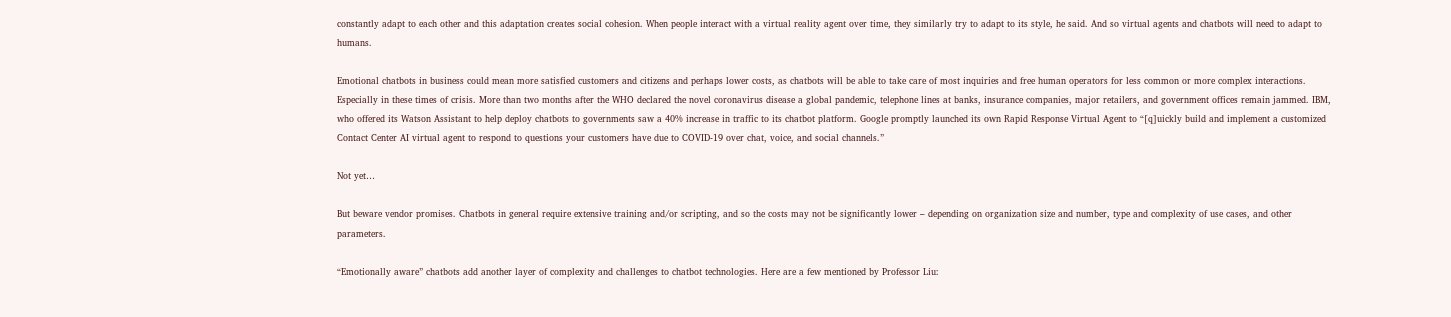constantly adapt to each other and this adaptation creates social cohesion. When people interact with a virtual reality agent over time, they similarly try to adapt to its style, he said. And so virtual agents and chatbots will need to adapt to humans.

Emotional chatbots in business could mean more satisfied customers and citizens and perhaps lower costs, as chatbots will be able to take care of most inquiries and free human operators for less common or more complex interactions. Especially in these times of crisis. More than two months after the WHO declared the novel coronavirus disease a global pandemic, telephone lines at banks, insurance companies, major retailers, and government offices remain jammed. IBM, who offered its Watson Assistant to help deploy chatbots to governments saw a 40% increase in traffic to its chatbot platform. Google promptly launched its own Rapid Response Virtual Agent to “[q]uickly build and implement a customized Contact Center AI virtual agent to respond to questions your customers have due to COVID-19 over chat, voice, and social channels.”

Not yet…

But beware vendor promises. Chatbots in general require extensive training and/or scripting, and so the costs may not be significantly lower – depending on organization size and number, type and complexity of use cases, and other parameters.

“Emotionally aware” chatbots add another layer of complexity and challenges to chatbot technologies. Here are a few mentioned by Professor Liu: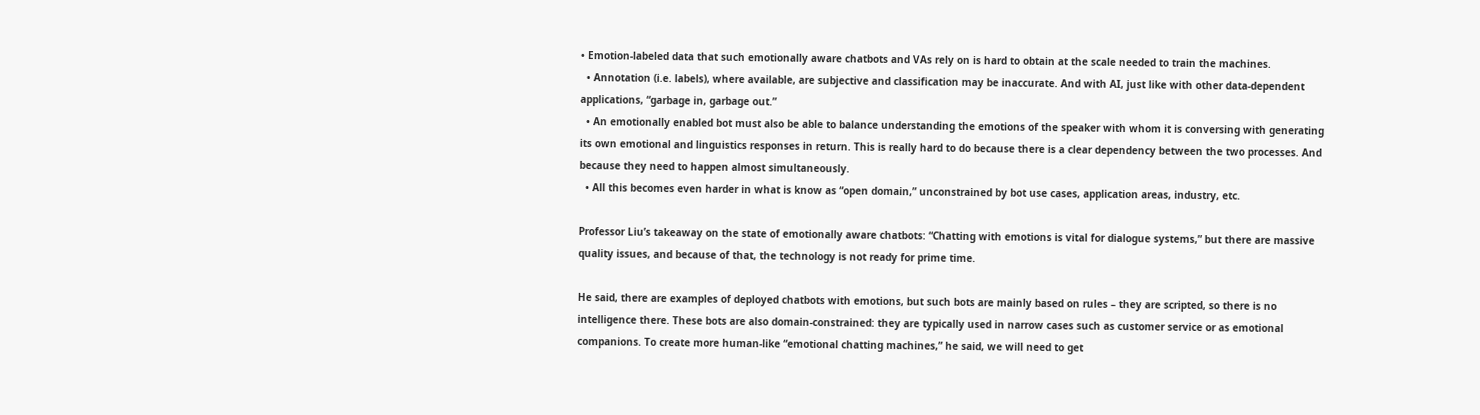• Emotion-labeled data that such emotionally aware chatbots and VAs rely on is hard to obtain at the scale needed to train the machines.
  • Annotation (i.e. labels), where available, are subjective and classification may be inaccurate. And with AI, just like with other data-dependent applications, “garbage in, garbage out.”
  • An emotionally enabled bot must also be able to balance understanding the emotions of the speaker with whom it is conversing with generating its own emotional and linguistics responses in return. This is really hard to do because there is a clear dependency between the two processes. And because they need to happen almost simultaneously.
  • All this becomes even harder in what is know as “open domain,” unconstrained by bot use cases, application areas, industry, etc.

Professor Liu’s takeaway on the state of emotionally aware chatbots: “Chatting with emotions is vital for dialogue systems,” but there are massive quality issues, and because of that, the technology is not ready for prime time.

He said, there are examples of deployed chatbots with emotions, but such bots are mainly based on rules – they are scripted, so there is no intelligence there. These bots are also domain-constrained: they are typically used in narrow cases such as customer service or as emotional companions. To create more human-like “emotional chatting machines,” he said, we will need to get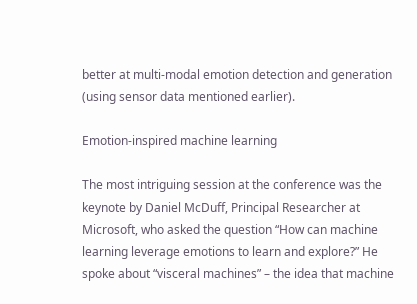better at multi-modal emotion detection and generation (using sensor data mentioned earlier).

Emotion-inspired machine learning

The most intriguing session at the conference was the keynote by Daniel McDuff, Principal Researcher at Microsoft, who asked the question “How can machine learning leverage emotions to learn and explore?” He spoke about “visceral machines” – the idea that machine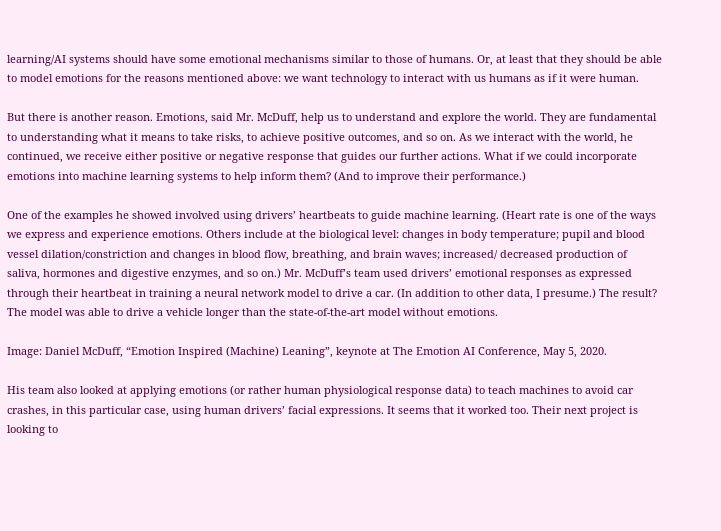learning/AI systems should have some emotional mechanisms similar to those of humans. Or, at least that they should be able to model emotions for the reasons mentioned above: we want technology to interact with us humans as if it were human.

But there is another reason. Emotions, said Mr. McDuff, help us to understand and explore the world. They are fundamental to understanding what it means to take risks, to achieve positive outcomes, and so on. As we interact with the world, he continued, we receive either positive or negative response that guides our further actions. What if we could incorporate emotions into machine learning systems to help inform them? (And to improve their performance.)

One of the examples he showed involved using drivers’ heartbeats to guide machine learning. (Heart rate is one of the ways we express and experience emotions. Others include at the biological level: changes in body temperature; pupil and blood vessel dilation/constriction and changes in blood flow, breathing, and brain waves; increased/ decreased production of saliva, hormones and digestive enzymes, and so on.) Mr. McDuff’s team used drivers’ emotional responses as expressed through their heartbeat in training a neural network model to drive a car. (In addition to other data, I presume.) The result? The model was able to drive a vehicle longer than the state-of-the-art model without emotions.

Image: Daniel McDuff, “Emotion Inspired (Machine) Leaning”, keynote at The Emotion AI Conference, May 5, 2020.

His team also looked at applying emotions (or rather human physiological response data) to teach machines to avoid car crashes, in this particular case, using human drivers’ facial expressions. It seems that it worked too. Their next project is looking to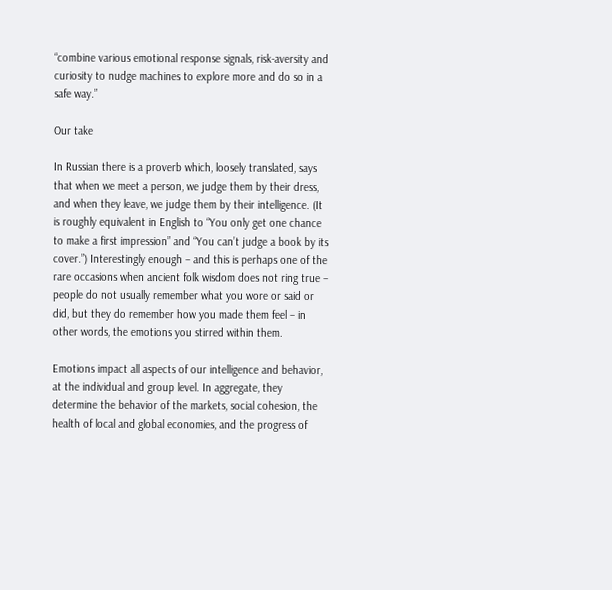“combine various emotional response signals, risk-aversity and curiosity to nudge machines to explore more and do so in a safe way.”

Our take

In Russian there is a proverb which, loosely translated, says that when we meet a person, we judge them by their dress, and when they leave, we judge them by their intelligence. (It is roughly equivalent in English to “You only get one chance to make a first impression” and “You can’t judge a book by its cover.”) Interestingly enough – and this is perhaps one of the rare occasions when ancient folk wisdom does not ring true – people do not usually remember what you wore or said or did, but they do remember how you made them feel – in other words, the emotions you stirred within them.

Emotions impact all aspects of our intelligence and behavior, at the individual and group level. In aggregate, they determine the behavior of the markets, social cohesion, the health of local and global economies, and the progress of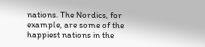nations. The Nordics, for example, are some of the happiest nations in the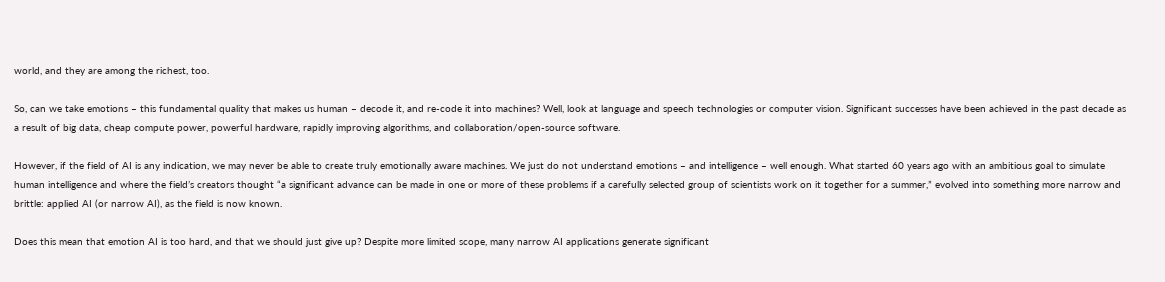world, and they are among the richest, too.

So, can we take emotions – this fundamental quality that makes us human – decode it, and re-code it into machines? Well, look at language and speech technologies or computer vision. Significant successes have been achieved in the past decade as a result of big data, cheap compute power, powerful hardware, rapidly improving algorithms, and collaboration/open-source software.

However, if the field of AI is any indication, we may never be able to create truly emotionally aware machines. We just do not understand emotions – and intelligence – well enough. What started 60 years ago with an ambitious goal to simulate human intelligence and where the field’s creators thought “a significant advance can be made in one or more of these problems if a carefully selected group of scientists work on it together for a summer,” evolved into something more narrow and brittle: applied AI (or narrow AI), as the field is now known.

Does this mean that emotion AI is too hard, and that we should just give up? Despite more limited scope, many narrow AI applications generate significant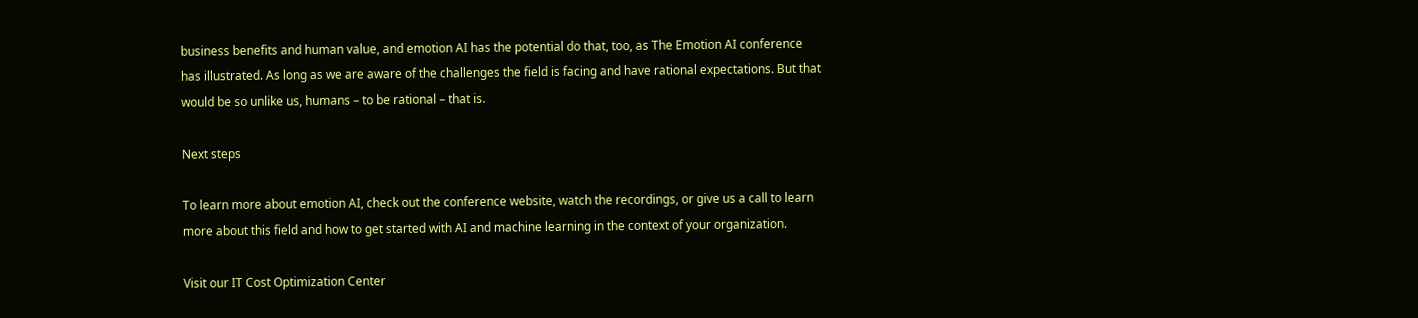business benefits and human value, and emotion AI has the potential do that, too, as The Emotion AI conference has illustrated. As long as we are aware of the challenges the field is facing and have rational expectations. But that would be so unlike us, humans – to be rational – that is.

Next steps

To learn more about emotion AI, check out the conference website, watch the recordings, or give us a call to learn more about this field and how to get started with AI and machine learning in the context of your organization.

Visit our IT Cost Optimization Center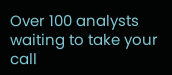Over 100 analysts waiting to take your call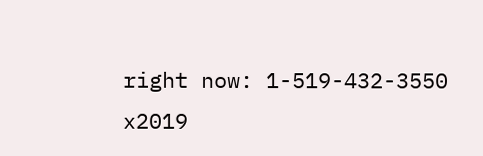right now: 1-519-432-3550 x2019